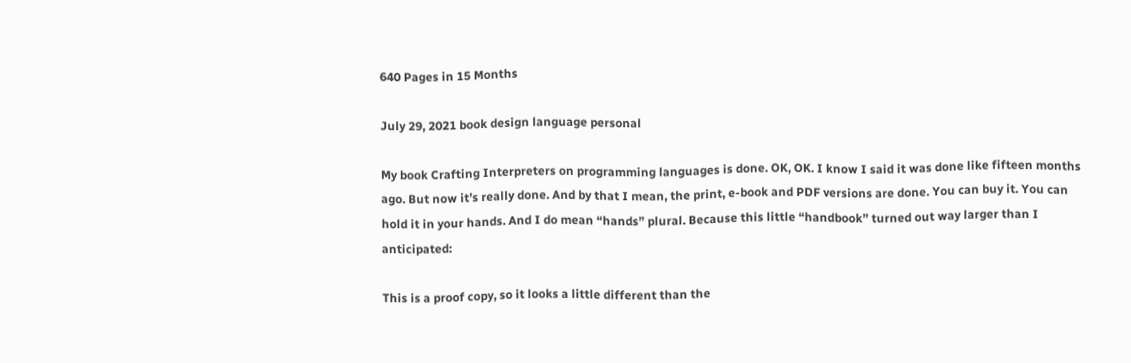640 Pages in 15 Months

July 29, 2021 book design language personal

My book Crafting Interpreters on programming languages is done. OK, OK. I know I said it was done like fifteen months ago. But now it’s really done. And by that I mean, the print, e-book and PDF versions are done. You can buy it. You can hold it in your hands. And I do mean “hands” plural. Because this little “handbook” turned out way larger than I anticipated:

This is a proof copy, so it looks a little different than the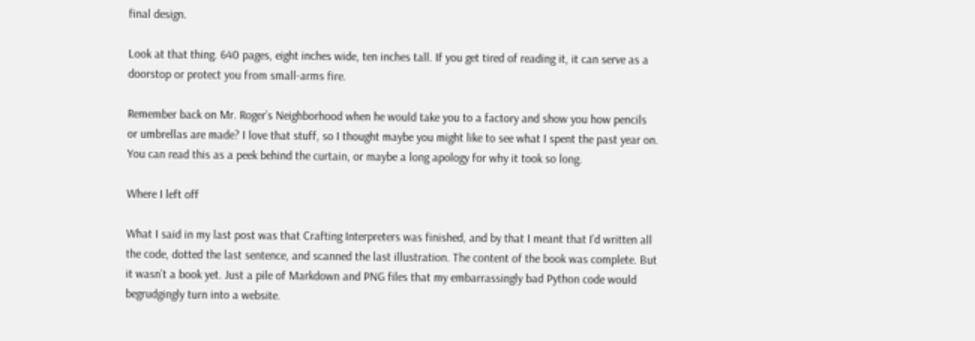final design.

Look at that thing. 640 pages, eight inches wide, ten inches tall. If you get tired of reading it, it can serve as a doorstop or protect you from small-arms fire.

Remember back on Mr. Roger’s Neighborhood when he would take you to a factory and show you how pencils or umbrellas are made? I love that stuff, so I thought maybe you might like to see what I spent the past year on. You can read this as a peek behind the curtain, or maybe a long apology for why it took so long.

Where I left off

What I said in my last post was that Crafting Interpreters was finished, and by that I meant that I’d written all the code, dotted the last sentence, and scanned the last illustration. The content of the book was complete. But it wasn’t a book yet. Just a pile of Markdown and PNG files that my embarrassingly bad Python code would begrudgingly turn into a website.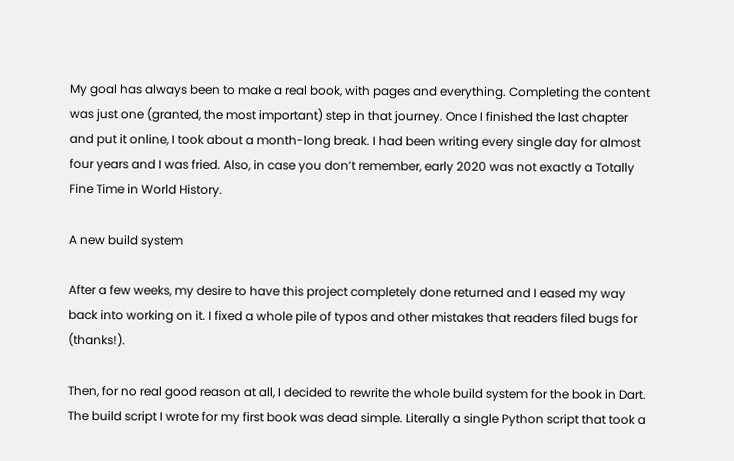My goal has always been to make a real book, with pages and everything. Completing the content was just one (granted, the most important) step in that journey. Once I finished the last chapter and put it online, I took about a month-long break. I had been writing every single day for almost four years and I was fried. Also, in case you don’t remember, early 2020 was not exactly a Totally Fine Time in World History.

A new build system

After a few weeks, my desire to have this project completely done returned and I eased my way back into working on it. I fixed a whole pile of typos and other mistakes that readers filed bugs for (thanks!).

Then, for no real good reason at all, I decided to rewrite the whole build system for the book in Dart. The build script I wrote for my first book was dead simple. Literally a single Python script that took a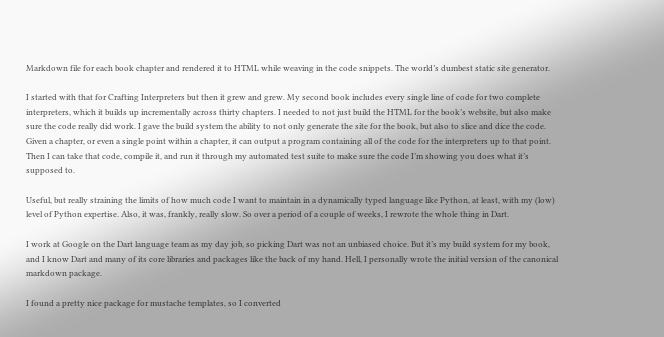Markdown file for each book chapter and rendered it to HTML while weaving in the code snippets. The world’s dumbest static site generator.

I started with that for Crafting Interpreters but then it grew and grew. My second book includes every single line of code for two complete interpreters, which it builds up incrementally across thirty chapters. I needed to not just build the HTML for the book’s website, but also make sure the code really did work. I gave the build system the ability to not only generate the site for the book, but also to slice and dice the code. Given a chapter, or even a single point within a chapter, it can output a program containing all of the code for the interpreters up to that point. Then I can take that code, compile it, and run it through my automated test suite to make sure the code I’m showing you does what it’s supposed to.

Useful, but really straining the limits of how much code I want to maintain in a dynamically typed language like Python, at least, with my (low) level of Python expertise. Also, it was, frankly, really slow. So over a period of a couple of weeks, I rewrote the whole thing in Dart.

I work at Google on the Dart language team as my day job, so picking Dart was not an unbiased choice. But it’s my build system for my book, and I know Dart and many of its core libraries and packages like the back of my hand. Hell, I personally wrote the initial version of the canonical markdown package.

I found a pretty nice package for mustache templates, so I converted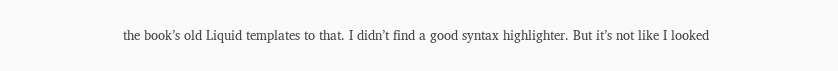the book’s old Liquid templates to that. I didn’t find a good syntax highlighter. But it’s not like I looked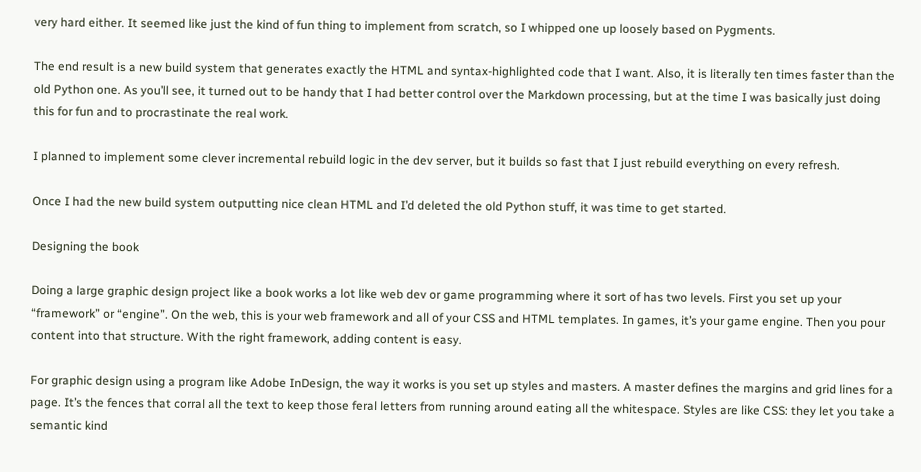very hard either. It seemed like just the kind of fun thing to implement from scratch, so I whipped one up loosely based on Pygments.

The end result is a new build system that generates exactly the HTML and syntax-highlighted code that I want. Also, it is literally ten times faster than the old Python one. As you’ll see, it turned out to be handy that I had better control over the Markdown processing, but at the time I was basically just doing this for fun and to procrastinate the real work.

I planned to implement some clever incremental rebuild logic in the dev server, but it builds so fast that I just rebuild everything on every refresh.

Once I had the new build system outputting nice clean HTML and I’d deleted the old Python stuff, it was time to get started.

Designing the book

Doing a large graphic design project like a book works a lot like web dev or game programming where it sort of has two levels. First you set up your “framework” or “engine”. On the web, this is your web framework and all of your CSS and HTML templates. In games, it’s your game engine. Then you pour content into that structure. With the right framework, adding content is easy.

For graphic design using a program like Adobe InDesign, the way it works is you set up styles and masters. A master defines the margins and grid lines for a page. It’s the fences that corral all the text to keep those feral letters from running around eating all the whitespace. Styles are like CSS: they let you take a semantic kind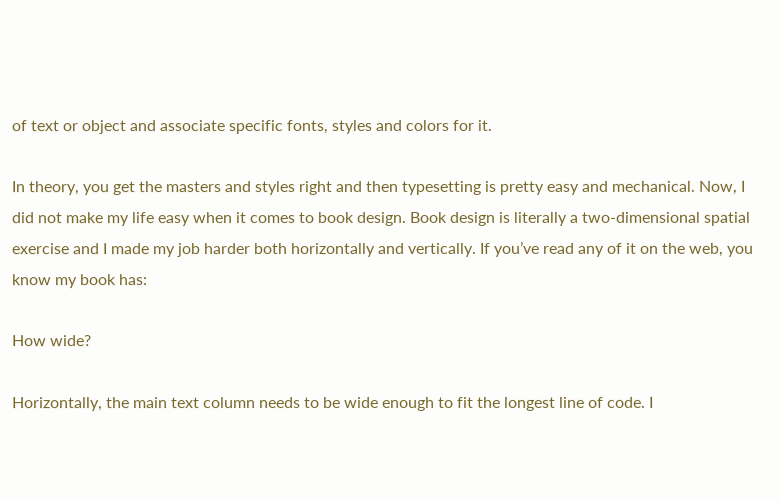of text or object and associate specific fonts, styles and colors for it.

In theory, you get the masters and styles right and then typesetting is pretty easy and mechanical. Now, I did not make my life easy when it comes to book design. Book design is literally a two-dimensional spatial exercise and I made my job harder both horizontally and vertically. If you’ve read any of it on the web, you know my book has:

How wide?

Horizontally, the main text column needs to be wide enough to fit the longest line of code. I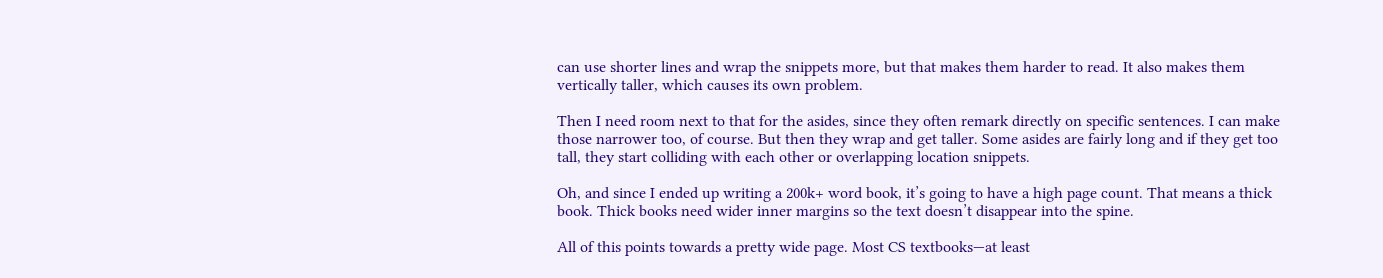can use shorter lines and wrap the snippets more, but that makes them harder to read. It also makes them vertically taller, which causes its own problem.

Then I need room next to that for the asides, since they often remark directly on specific sentences. I can make those narrower too, of course. But then they wrap and get taller. Some asides are fairly long and if they get too tall, they start colliding with each other or overlapping location snippets.

Oh, and since I ended up writing a 200k+ word book, it’s going to have a high page count. That means a thick book. Thick books need wider inner margins so the text doesn’t disappear into the spine.

All of this points towards a pretty wide page. Most CS textbooks—at least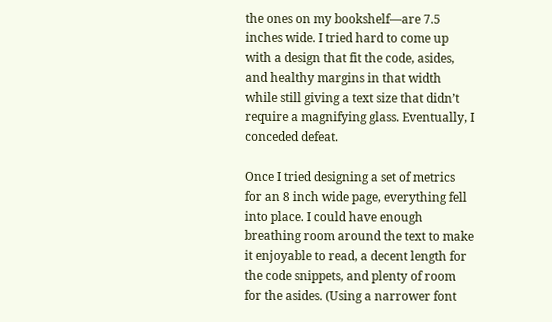the ones on my bookshelf—are 7.5 inches wide. I tried hard to come up with a design that fit the code, asides, and healthy margins in that width while still giving a text size that didn’t require a magnifying glass. Eventually, I conceded defeat.

Once I tried designing a set of metrics for an 8 inch wide page, everything fell into place. I could have enough breathing room around the text to make it enjoyable to read, a decent length for the code snippets, and plenty of room for the asides. (Using a narrower font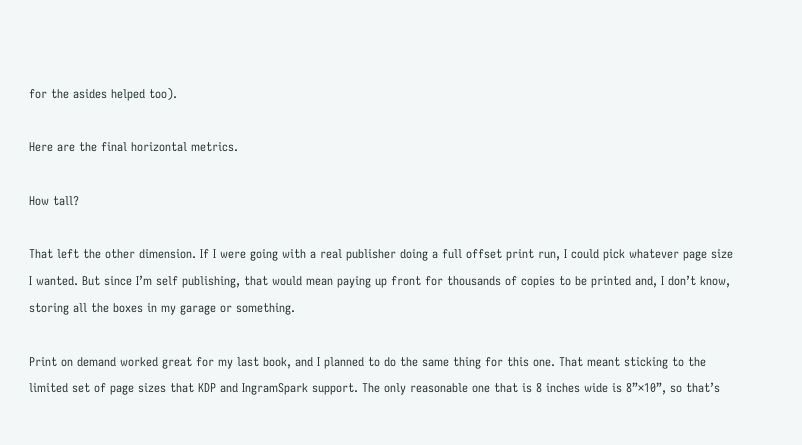for the asides helped too).

Here are the final horizontal metrics.

How tall?

That left the other dimension. If I were going with a real publisher doing a full offset print run, I could pick whatever page size I wanted. But since I’m self publishing, that would mean paying up front for thousands of copies to be printed and, I don’t know, storing all the boxes in my garage or something.

Print on demand worked great for my last book, and I planned to do the same thing for this one. That meant sticking to the limited set of page sizes that KDP and IngramSpark support. The only reasonable one that is 8 inches wide is 8”×10”, so that’s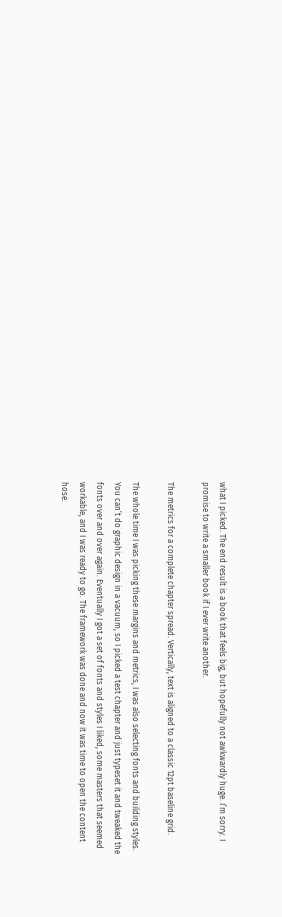what I picked. The end result is a book that feels big, but hopefully not awkwardly huge. I’m sorry. I promise to write a smaller book if I ever write another.

The metrics for a complete chapter spread. Vertically, text is aligned to a classic 12pt baseline grid.

The whole time I was picking these margins and metrics, I was also selecting fonts and building styles. You can’t do graphic design in a vacuum, so I picked a test chapter and just typeset it and tweaked the fonts over and over again. Eventually I got a set of fonts and styles I liked, some masters that seemed workable, and I was ready to go. The framework was done and now it was time to open the content hose.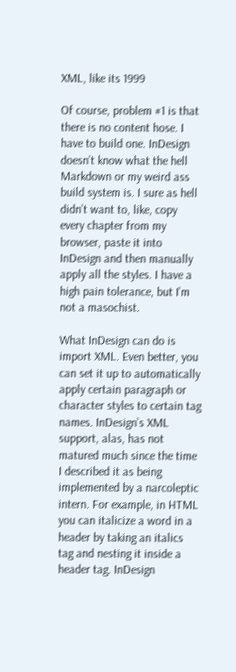XML, like its 1999

Of course, problem #1 is that there is no content hose. I have to build one. InDesign doesn’t know what the hell Markdown or my weird ass build system is. I sure as hell didn’t want to, like, copy every chapter from my browser, paste it into InDesign and then manually apply all the styles. I have a high pain tolerance, but I’m not a masochist.

What InDesign can do is import XML. Even better, you can set it up to automatically apply certain paragraph or character styles to certain tag names. InDesign’s XML support, alas, has not matured much since the time I described it as being implemented by a narcoleptic intern. For example, in HTML you can italicize a word in a header by taking an italics tag and nesting it inside a header tag. InDesign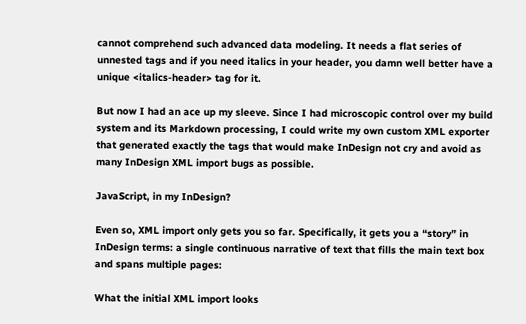cannot comprehend such advanced data modeling. It needs a flat series of unnested tags and if you need italics in your header, you damn well better have a unique <italics-header> tag for it.

But now I had an ace up my sleeve. Since I had microscopic control over my build system and its Markdown processing, I could write my own custom XML exporter that generated exactly the tags that would make InDesign not cry and avoid as many InDesign XML import bugs as possible.

JavaScript, in my InDesign?

Even so, XML import only gets you so far. Specifically, it gets you a “story” in InDesign terms: a single continuous narrative of text that fills the main text box and spans multiple pages:

What the initial XML import looks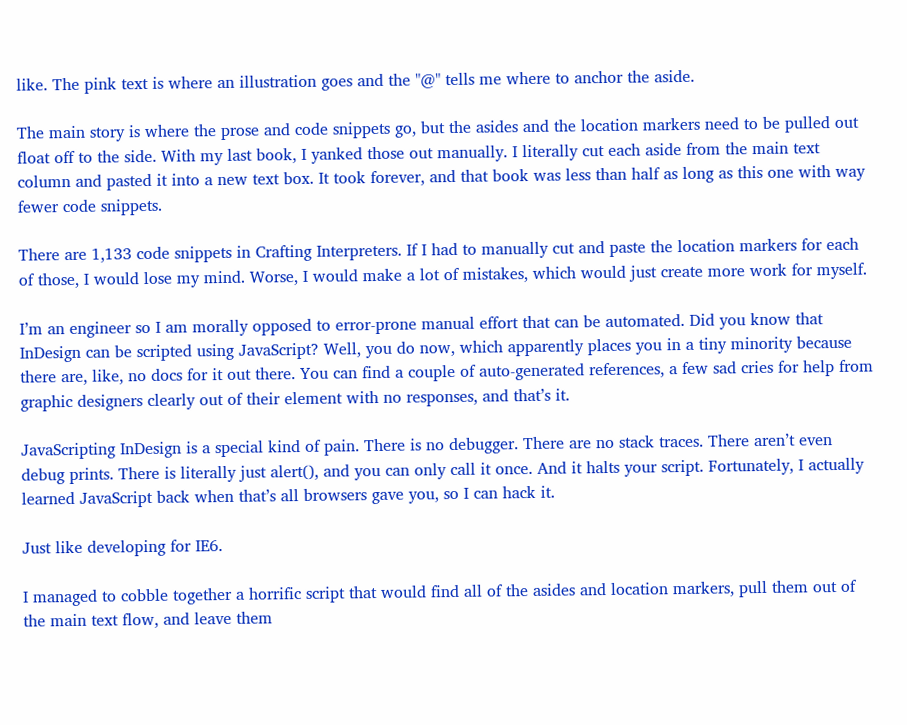like. The pink text is where an illustration goes and the "@" tells me where to anchor the aside.

The main story is where the prose and code snippets go, but the asides and the location markers need to be pulled out float off to the side. With my last book, I yanked those out manually. I literally cut each aside from the main text column and pasted it into a new text box. It took forever, and that book was less than half as long as this one with way fewer code snippets.

There are 1,133 code snippets in Crafting Interpreters. If I had to manually cut and paste the location markers for each of those, I would lose my mind. Worse, I would make a lot of mistakes, which would just create more work for myself.

I’m an engineer so I am morally opposed to error-prone manual effort that can be automated. Did you know that InDesign can be scripted using JavaScript? Well, you do now, which apparently places you in a tiny minority because there are, like, no docs for it out there. You can find a couple of auto-generated references, a few sad cries for help from graphic designers clearly out of their element with no responses, and that’s it.

JavaScripting InDesign is a special kind of pain. There is no debugger. There are no stack traces. There aren’t even debug prints. There is literally just alert(), and you can only call it once. And it halts your script. Fortunately, I actually learned JavaScript back when that’s all browsers gave you, so I can hack it.

Just like developing for IE6.

I managed to cobble together a horrific script that would find all of the asides and location markers, pull them out of the main text flow, and leave them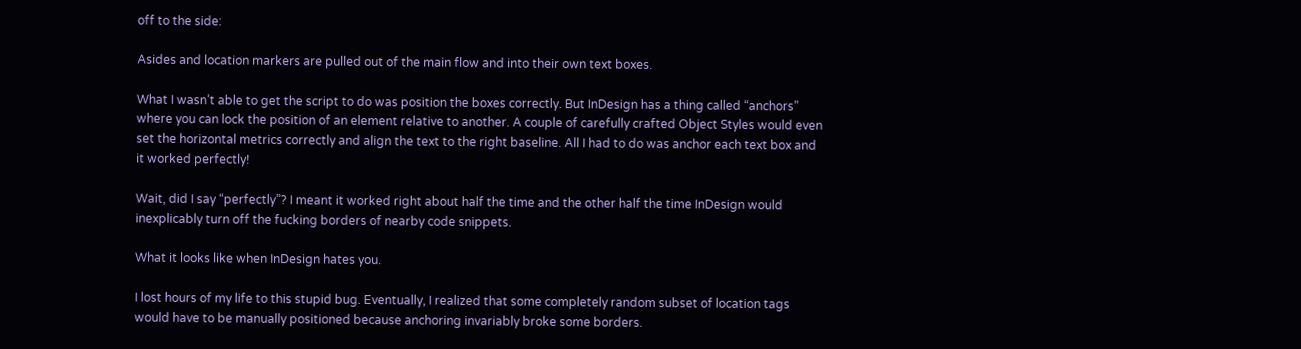off to the side:

Asides and location markers are pulled out of the main flow and into their own text boxes.

What I wasn’t able to get the script to do was position the boxes correctly. But InDesign has a thing called “anchors” where you can lock the position of an element relative to another. A couple of carefully crafted Object Styles would even set the horizontal metrics correctly and align the text to the right baseline. All I had to do was anchor each text box and it worked perfectly!

Wait, did I say “perfectly”? I meant it worked right about half the time and the other half the time InDesign would inexplicably turn off the fucking borders of nearby code snippets.

What it looks like when InDesign hates you.

I lost hours of my life to this stupid bug. Eventually, I realized that some completely random subset of location tags would have to be manually positioned because anchoring invariably broke some borders.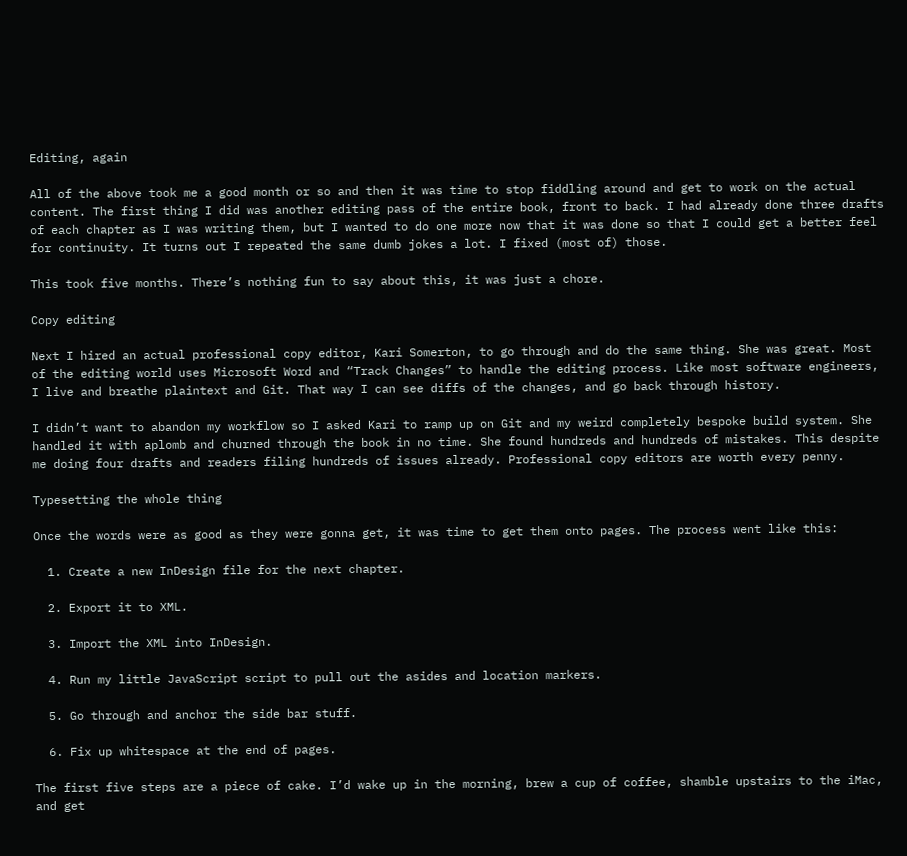Editing, again

All of the above took me a good month or so and then it was time to stop fiddling around and get to work on the actual content. The first thing I did was another editing pass of the entire book, front to back. I had already done three drafts of each chapter as I was writing them, but I wanted to do one more now that it was done so that I could get a better feel for continuity. It turns out I repeated the same dumb jokes a lot. I fixed (most of) those.

This took five months. There’s nothing fun to say about this, it was just a chore.

Copy editing

Next I hired an actual professional copy editor, Kari Somerton, to go through and do the same thing. She was great. Most of the editing world uses Microsoft Word and “Track Changes” to handle the editing process. Like most software engineers, I live and breathe plaintext and Git. That way I can see diffs of the changes, and go back through history.

I didn’t want to abandon my workflow so I asked Kari to ramp up on Git and my weird completely bespoke build system. She handled it with aplomb and churned through the book in no time. She found hundreds and hundreds of mistakes. This despite me doing four drafts and readers filing hundreds of issues already. Professional copy editors are worth every penny.

Typesetting the whole thing

Once the words were as good as they were gonna get, it was time to get them onto pages. The process went like this:

  1. Create a new InDesign file for the next chapter.

  2. Export it to XML.

  3. Import the XML into InDesign.

  4. Run my little JavaScript script to pull out the asides and location markers.

  5. Go through and anchor the side bar stuff.

  6. Fix up whitespace at the end of pages.

The first five steps are a piece of cake. I’d wake up in the morning, brew a cup of coffee, shamble upstairs to the iMac, and get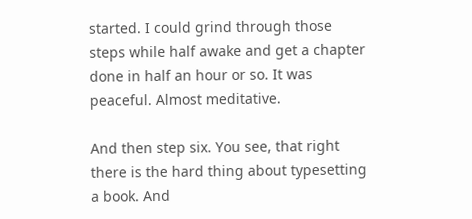started. I could grind through those steps while half awake and get a chapter done in half an hour or so. It was peaceful. Almost meditative.

And then step six. You see, that right there is the hard thing about typesetting a book. And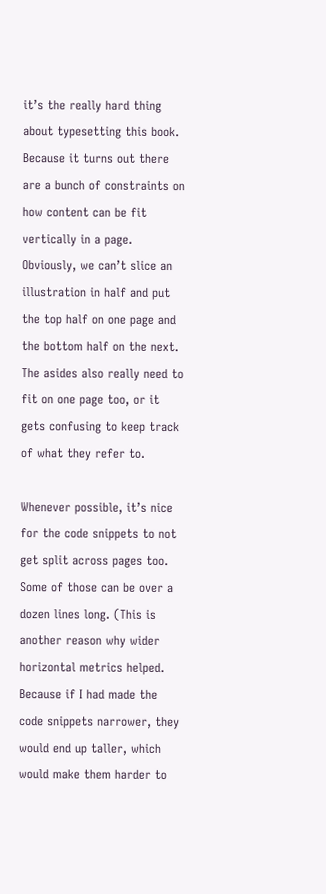it’s the really hard thing about typesetting this book. Because it turns out there are a bunch of constraints on how content can be fit vertically in a page. Obviously, we can’t slice an illustration in half and put the top half on one page and the bottom half on the next. The asides also really need to fit on one page too, or it gets confusing to keep track of what they refer to.

Whenever possible, it’s nice for the code snippets to not get split across pages too. Some of those can be over a dozen lines long. (This is another reason why wider horizontal metrics helped. Because if I had made the code snippets narrower, they would end up taller, which would make them harder to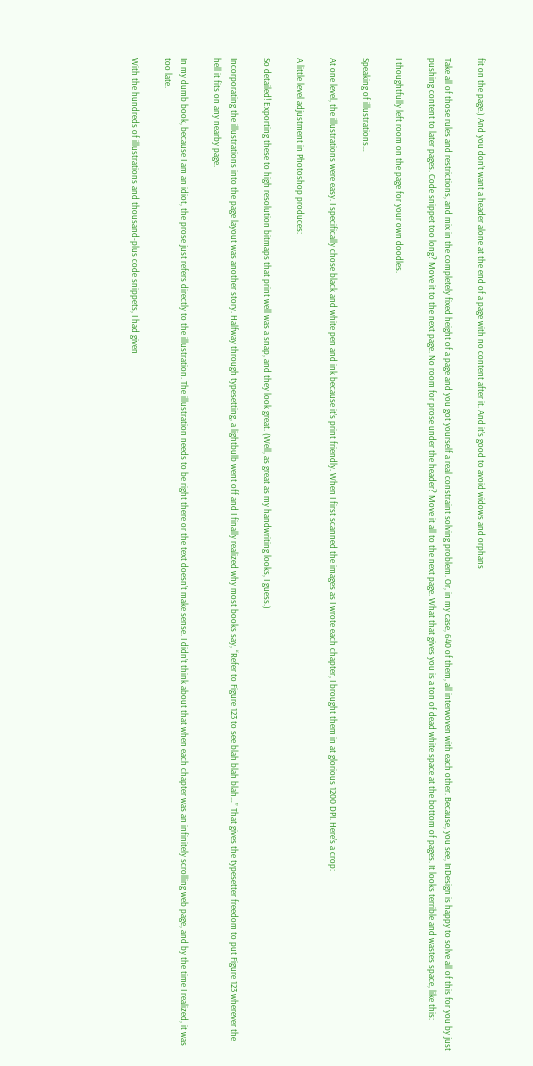fit on the page.) And you don’t want a header alone at the end of a page with no content after it. And it’s good to avoid widows and orphans

Take all of those rules and restrictions, and mix in the completely fixed height of a page and you got yourself a real constraint solving problem. Or, in my case, 640 of them, all interwoven with each other. Because, you see, InDesign is happy to solve all of this for you by just pushing content to later pages. Code snippet too long? Move it to the next page. No room for prose under the header? Move it all to the next page. What that gives you is a ton of dead white space at the bottom of pages. It looks terrible and wastes space, like this:

I thoughtfully left room on the page for your own doodles.

Speaking of illustrations…

At one level, the illustrations were easy. I specifically chose black and white pen and ink because it’s print friendly. When I first scanned the images as I wrote each chapter, I brought them in at glorious 1200 DPI. Here’s a crop:

A little level adjustment in Photoshop produces:

So detailed! Exporting these to high resolution bitmaps that print well was a snap, and they look great. (Well, as great as my handwriting looks, I guess.)

Incorporating the illustrations into the page layout was another story. Halfway through typesetting, a lightbulb went off and I finally realized why most books say, “Refer to Figure 123 to see blah blah blah…” That gives the typesetter freedom to put Figure 123 wherever the hell it fits on any nearby page.

In my dumb book, because I am an idiot, the prose just refers directly to the illustration. The illustration needs to be right there or the text doesn’t make sense. I didn’t think about that when each chapter was an infinitely scrolling web page, and by the time I realized, it was too late.

With the hundreds of illustrations and thousand-plus code snippets, I had given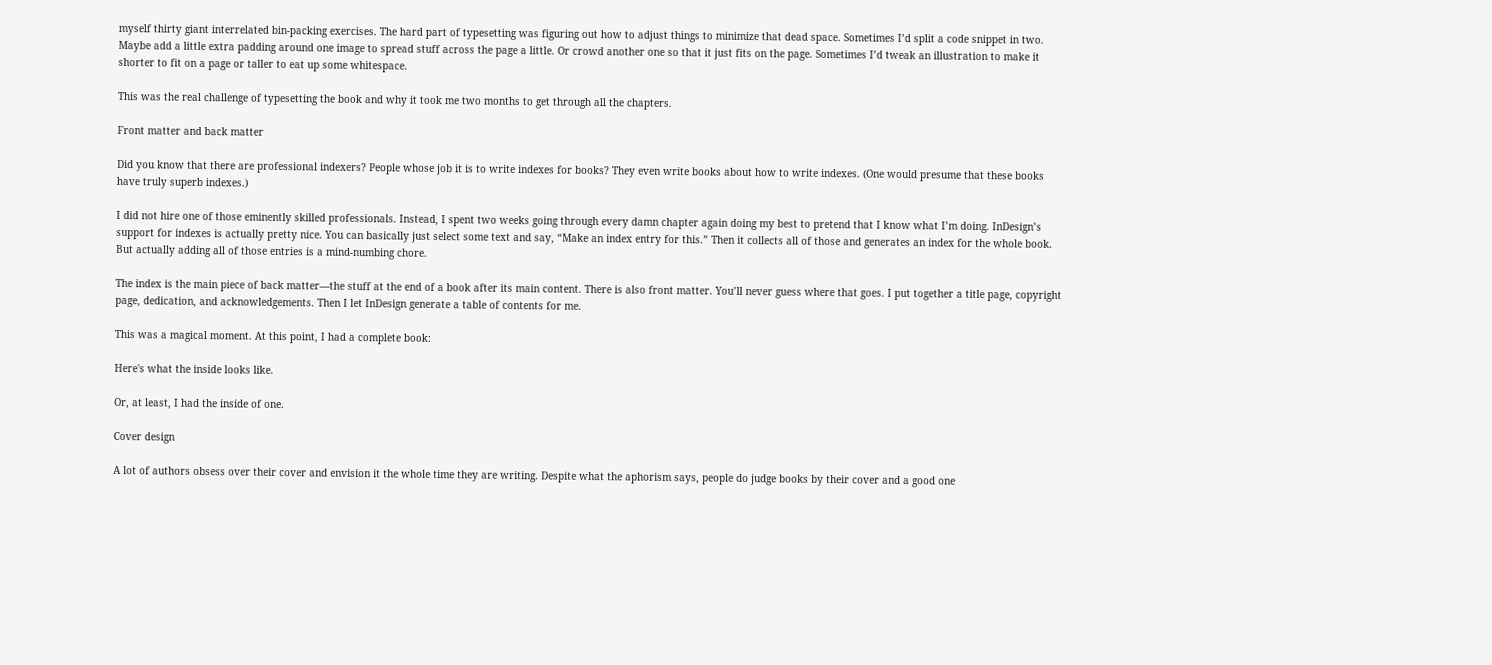myself thirty giant interrelated bin-packing exercises. The hard part of typesetting was figuring out how to adjust things to minimize that dead space. Sometimes I’d split a code snippet in two. Maybe add a little extra padding around one image to spread stuff across the page a little. Or crowd another one so that it just fits on the page. Sometimes I’d tweak an illustration to make it shorter to fit on a page or taller to eat up some whitespace.

This was the real challenge of typesetting the book and why it took me two months to get through all the chapters.

Front matter and back matter

Did you know that there are professional indexers? People whose job it is to write indexes for books? They even write books about how to write indexes. (One would presume that these books have truly superb indexes.)

I did not hire one of those eminently skilled professionals. Instead, I spent two weeks going through every damn chapter again doing my best to pretend that I know what I’m doing. InDesign’s support for indexes is actually pretty nice. You can basically just select some text and say, “Make an index entry for this.” Then it collects all of those and generates an index for the whole book. But actually adding all of those entries is a mind-numbing chore.

The index is the main piece of back matter—the stuff at the end of a book after its main content. There is also front matter. You’ll never guess where that goes. I put together a title page, copyright page, dedication, and acknowledgements. Then I let InDesign generate a table of contents for me.

This was a magical moment. At this point, I had a complete book:

Here's what the inside looks like.

Or, at least, I had the inside of one.

Cover design

A lot of authors obsess over their cover and envision it the whole time they are writing. Despite what the aphorism says, people do judge books by their cover and a good one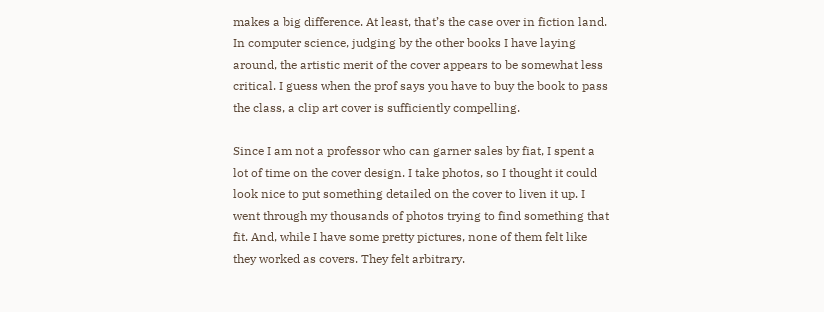makes a big difference. At least, that’s the case over in fiction land. In computer science, judging by the other books I have laying around, the artistic merit of the cover appears to be somewhat less critical. I guess when the prof says you have to buy the book to pass the class, a clip art cover is sufficiently compelling.

Since I am not a professor who can garner sales by fiat, I spent a lot of time on the cover design. I take photos, so I thought it could look nice to put something detailed on the cover to liven it up. I went through my thousands of photos trying to find something that fit. And, while I have some pretty pictures, none of them felt like they worked as covers. They felt arbitrary.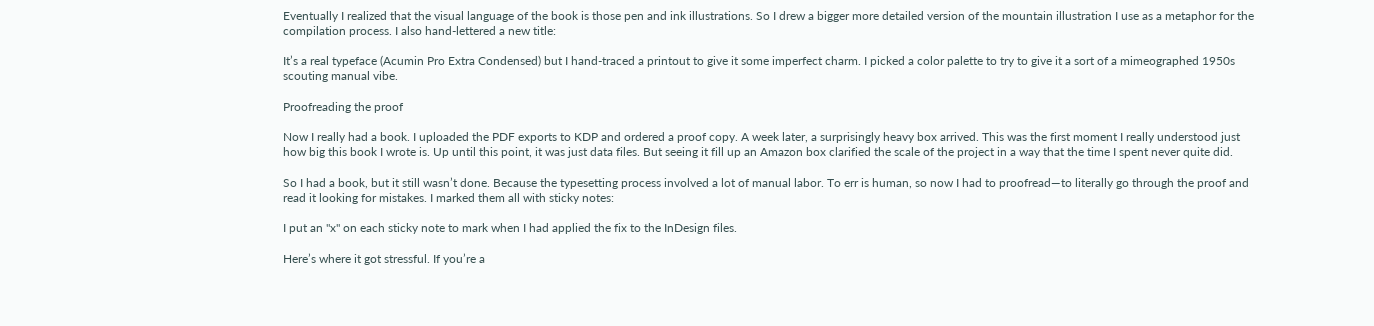Eventually I realized that the visual language of the book is those pen and ink illustrations. So I drew a bigger more detailed version of the mountain illustration I use as a metaphor for the compilation process. I also hand-lettered a new title:

It’s a real typeface (Acumin Pro Extra Condensed) but I hand-traced a printout to give it some imperfect charm. I picked a color palette to try to give it a sort of a mimeographed 1950s scouting manual vibe.

Proofreading the proof

Now I really had a book. I uploaded the PDF exports to KDP and ordered a proof copy. A week later, a surprisingly heavy box arrived. This was the first moment I really understood just how big this book I wrote is. Up until this point, it was just data files. But seeing it fill up an Amazon box clarified the scale of the project in a way that the time I spent never quite did.

So I had a book, but it still wasn’t done. Because the typesetting process involved a lot of manual labor. To err is human, so now I had to proofread—to literally go through the proof and read it looking for mistakes. I marked them all with sticky notes:

I put an "x" on each sticky note to mark when I had applied the fix to the InDesign files.

Here’s where it got stressful. If you’re a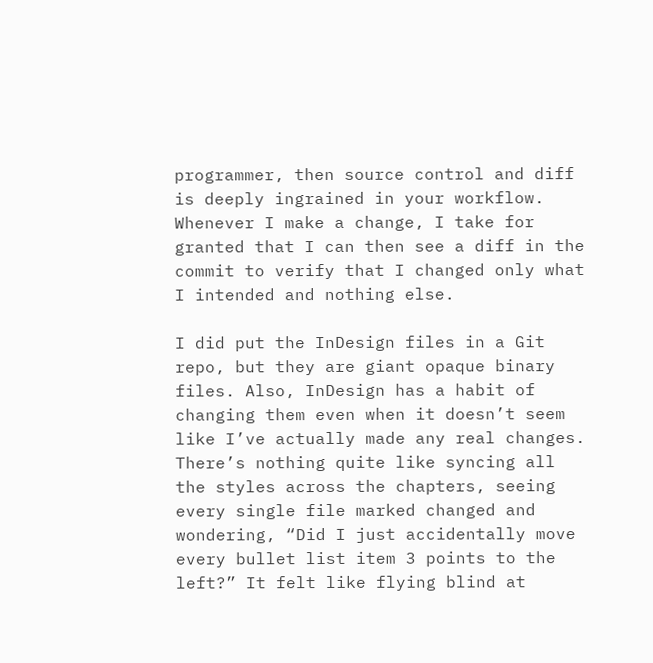programmer, then source control and diff is deeply ingrained in your workflow. Whenever I make a change, I take for granted that I can then see a diff in the commit to verify that I changed only what I intended and nothing else.

I did put the InDesign files in a Git repo, but they are giant opaque binary files. Also, InDesign has a habit of changing them even when it doesn’t seem like I’ve actually made any real changes. There’s nothing quite like syncing all the styles across the chapters, seeing every single file marked changed and wondering, “Did I just accidentally move every bullet list item 3 points to the left?” It felt like flying blind at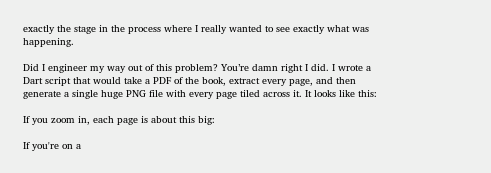exactly the stage in the process where I really wanted to see exactly what was happening.

Did I engineer my way out of this problem? You’re damn right I did. I wrote a Dart script that would take a PDF of the book, extract every page, and then generate a single huge PNG file with every page tiled across it. It looks like this:

If you zoom in, each page is about this big:

If you're on a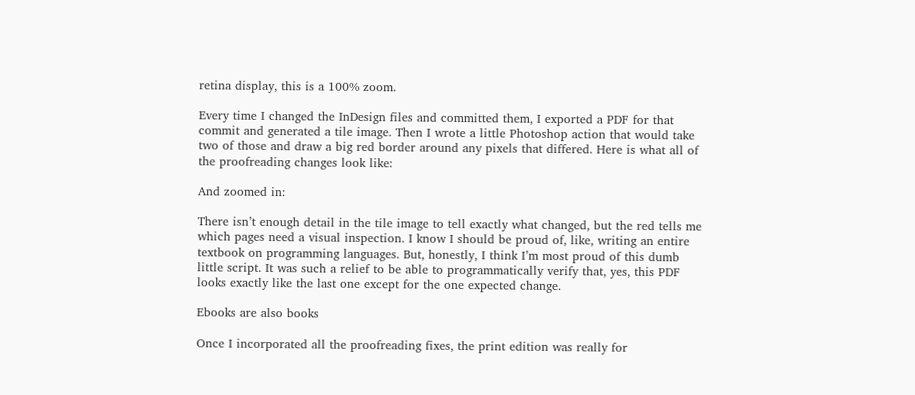retina display, this is a 100% zoom.

Every time I changed the InDesign files and committed them, I exported a PDF for that commit and generated a tile image. Then I wrote a little Photoshop action that would take two of those and draw a big red border around any pixels that differed. Here is what all of the proofreading changes look like:

And zoomed in:

There isn’t enough detail in the tile image to tell exactly what changed, but the red tells me which pages need a visual inspection. I know I should be proud of, like, writing an entire textbook on programming languages. But, honestly, I think I’m most proud of this dumb little script. It was such a relief to be able to programmatically verify that, yes, this PDF looks exactly like the last one except for the one expected change.

Ebooks are also books

Once I incorporated all the proofreading fixes, the print edition was really for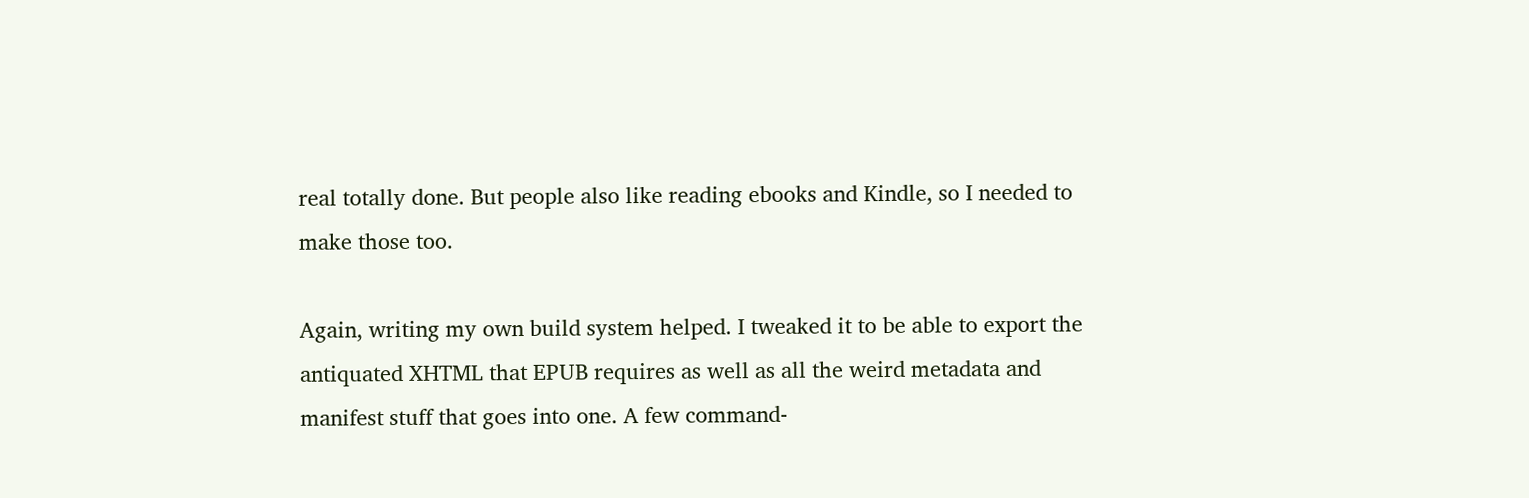real totally done. But people also like reading ebooks and Kindle, so I needed to make those too.

Again, writing my own build system helped. I tweaked it to be able to export the antiquated XHTML that EPUB requires as well as all the weird metadata and manifest stuff that goes into one. A few command-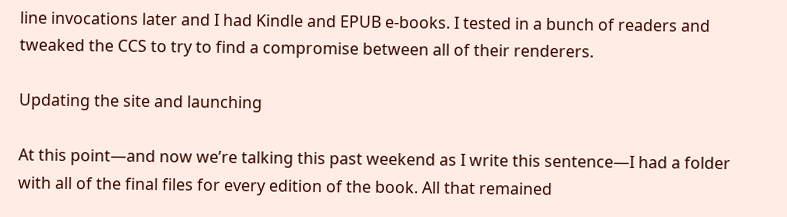line invocations later and I had Kindle and EPUB e-books. I tested in a bunch of readers and tweaked the CCS to try to find a compromise between all of their renderers.

Updating the site and launching

At this point—and now we’re talking this past weekend as I write this sentence—I had a folder with all of the final files for every edition of the book. All that remained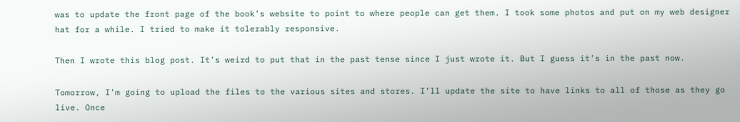was to update the front page of the book’s website to point to where people can get them. I took some photos and put on my web designer hat for a while. I tried to make it tolerably responsive.

Then I wrote this blog post. It’s weird to put that in the past tense since I just wrote it. But I guess it’s in the past now.

Tomorrow, I’m going to upload the files to the various sites and stores. I’ll update the site to have links to all of those as they go live. Once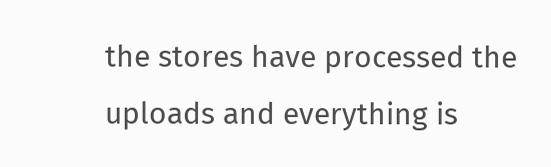the stores have processed the uploads and everything is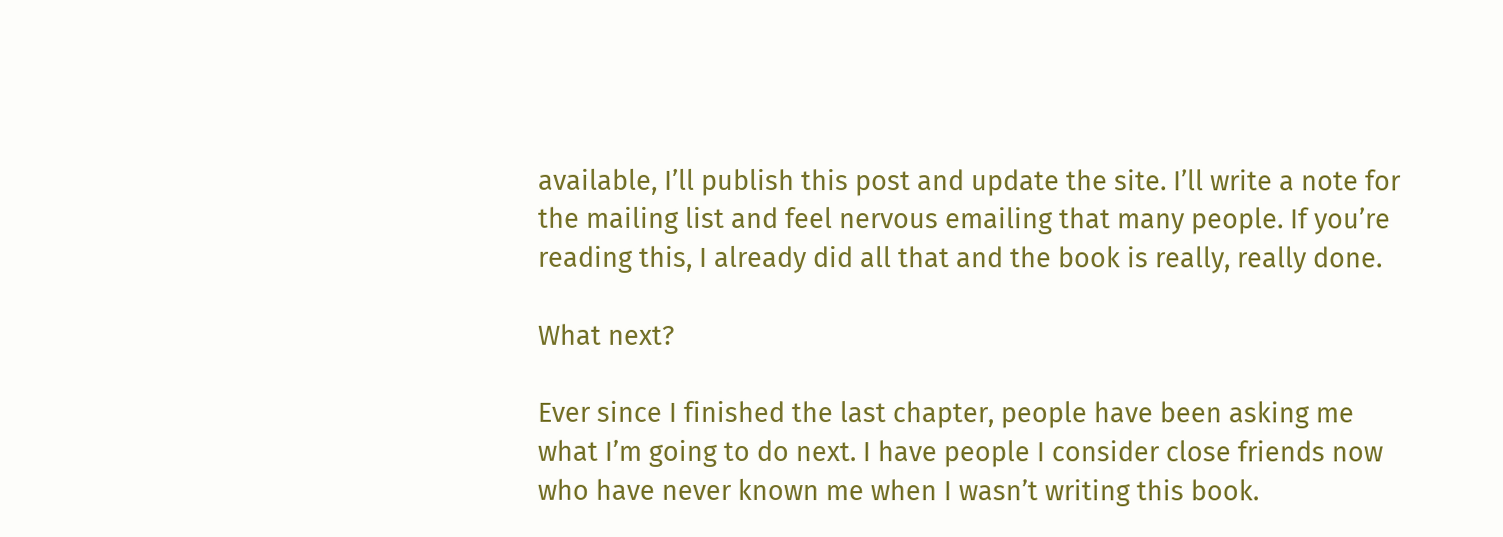available, I’ll publish this post and update the site. I’ll write a note for the mailing list and feel nervous emailing that many people. If you’re reading this, I already did all that and the book is really, really done.

What next?

Ever since I finished the last chapter, people have been asking me what I’m going to do next. I have people I consider close friends now who have never known me when I wasn’t writing this book.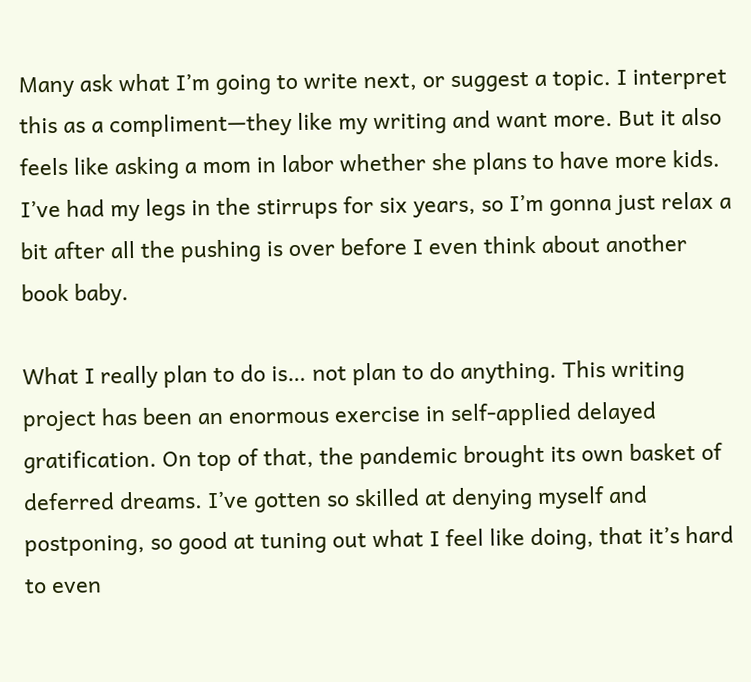Many ask what I’m going to write next, or suggest a topic. I interpret this as a compliment—they like my writing and want more. But it also feels like asking a mom in labor whether she plans to have more kids. I’ve had my legs in the stirrups for six years, so I’m gonna just relax a bit after all the pushing is over before I even think about another book baby.

What I really plan to do is… not plan to do anything. This writing project has been an enormous exercise in self-applied delayed gratification. On top of that, the pandemic brought its own basket of deferred dreams. I’ve gotten so skilled at denying myself and postponing, so good at tuning out what I feel like doing, that it’s hard to even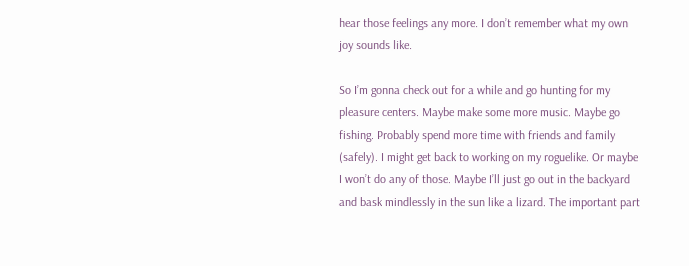hear those feelings any more. I don’t remember what my own joy sounds like.

So I’m gonna check out for a while and go hunting for my pleasure centers. Maybe make some more music. Maybe go fishing. Probably spend more time with friends and family (safely). I might get back to working on my roguelike. Or maybe I won’t do any of those. Maybe I’ll just go out in the backyard and bask mindlessly in the sun like a lizard. The important part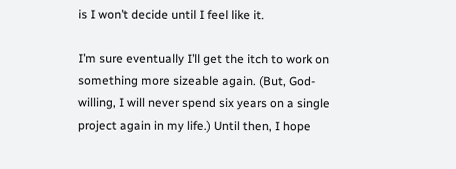is I won’t decide until I feel like it.

I’m sure eventually I’ll get the itch to work on something more sizeable again. (But, God-willing, I will never spend six years on a single project again in my life.) Until then, I hope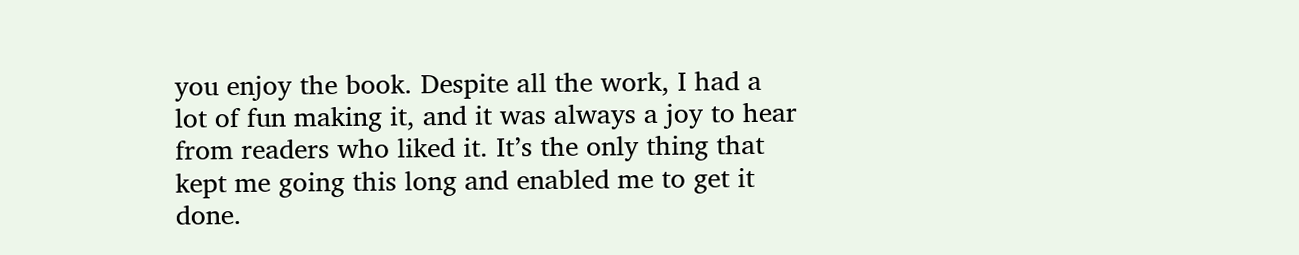you enjoy the book. Despite all the work, I had a lot of fun making it, and it was always a joy to hear from readers who liked it. It’s the only thing that kept me going this long and enabled me to get it done.